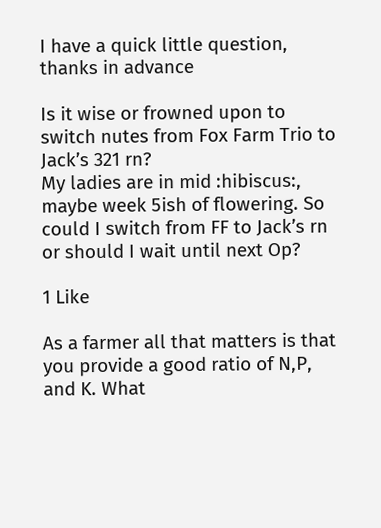I have a quick little question, thanks in advance

Is it wise or frowned upon to switch nutes from Fox Farm Trio to Jack’s 321 rn?
My ladies are in mid :hibiscus:, maybe week 5ish of flowering. So could I switch from FF to Jack’s rn or should I wait until next Op?

1 Like

As a farmer all that matters is that you provide a good ratio of N,P, and K. What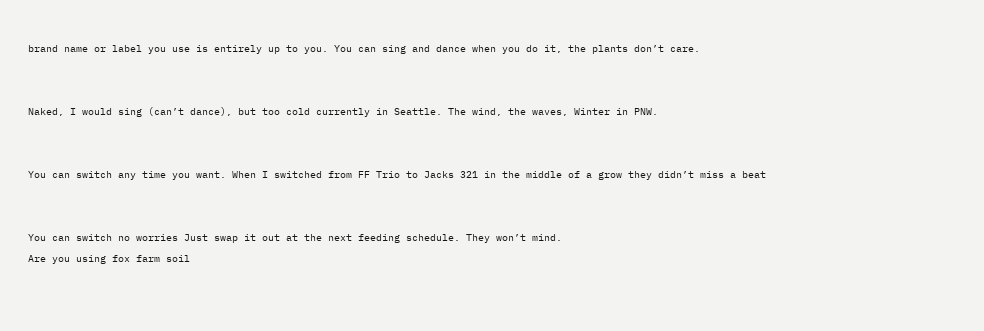brand name or label you use is entirely up to you. You can sing and dance when you do it, the plants don’t care.


Naked, I would sing (can’t dance), but too cold currently in Seattle. The wind, the waves, Winter in PNW.


You can switch any time you want. When I switched from FF Trio to Jacks 321 in the middle of a grow they didn’t miss a beat


You can switch no worries Just swap it out at the next feeding schedule. They won’t mind.
Are you using fox farm soil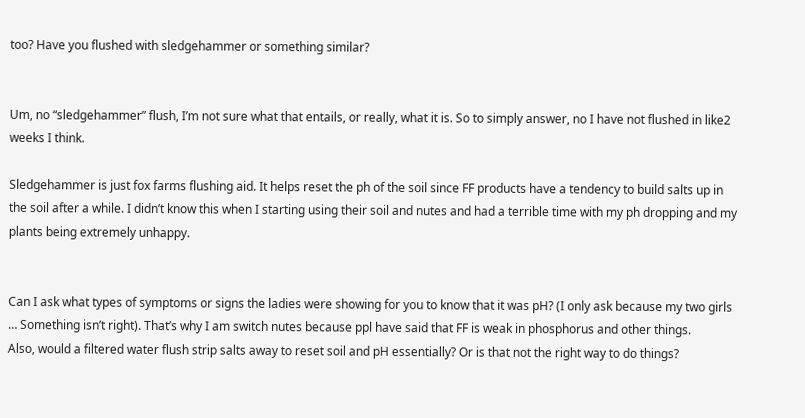too? Have you flushed with sledgehammer or something similar?


Um, no “sledgehammer” flush, I’m not sure what that entails, or really, what it is. So to simply answer, no I have not flushed in like2 weeks I think.

Sledgehammer is just fox farms flushing aid. It helps reset the ph of the soil since FF products have a tendency to build salts up in the soil after a while. I didn’t know this when I starting using their soil and nutes and had a terrible time with my ph dropping and my plants being extremely unhappy.


Can I ask what types of symptoms or signs the ladies were showing for you to know that it was pH? (I only ask because my two girls … Something isn’t right). That’s why I am switch nutes because ppl have said that FF is weak in phosphorus and other things.
Also, would a filtered water flush strip salts away to reset soil and pH essentially? Or is that not the right way to do things?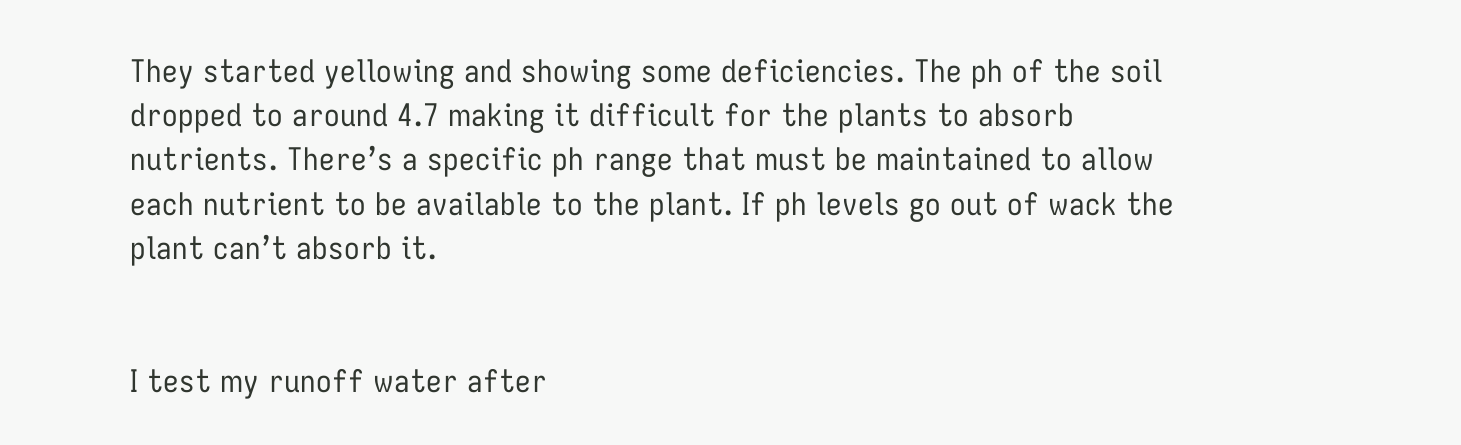They started yellowing and showing some deficiencies. The ph of the soil dropped to around 4.7 making it difficult for the plants to absorb nutrients. There’s a specific ph range that must be maintained to allow each nutrient to be available to the plant. If ph levels go out of wack the plant can’t absorb it.


I test my runoff water after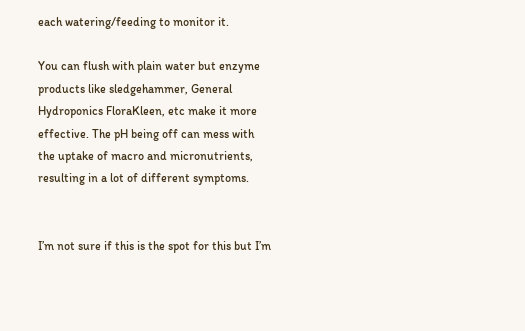each watering/feeding to monitor it.

You can flush with plain water but enzyme products like sledgehammer, General Hydroponics FloraKleen, etc make it more effective. The pH being off can mess with the uptake of macro and micronutrients, resulting in a lot of different symptoms.


I’m not sure if this is the spot for this but I’m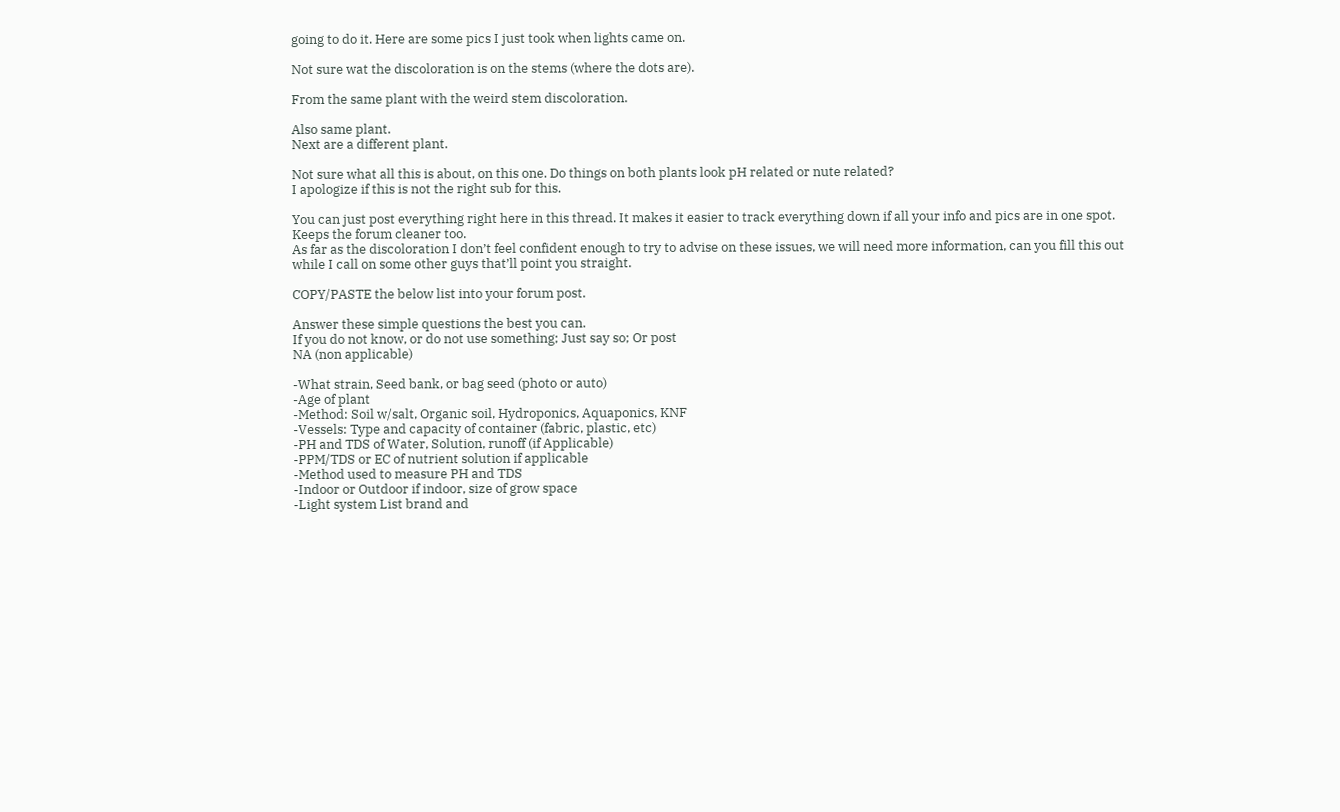going to do it. Here are some pics I just took when lights came on.

Not sure wat the discoloration is on the stems (where the dots are).

From the same plant with the weird stem discoloration.

Also same plant.
Next are a different plant.

Not sure what all this is about, on this one. Do things on both plants look pH related or nute related?
I apologize if this is not the right sub for this.

You can just post everything right here in this thread. It makes it easier to track everything down if all your info and pics are in one spot. Keeps the forum cleaner too.
As far as the discoloration I don’t feel confident enough to try to advise on these issues, we will need more information, can you fill this out while I call on some other guys that’ll point you straight.

COPY/PASTE the below list into your forum post.

Answer these simple questions the best you can.
If you do not know, or do not use something; Just say so; Or post
NA (non applicable)

-What strain, Seed bank, or bag seed (photo or auto)
-Age of plant
-Method: Soil w/salt, Organic soil, Hydroponics, Aquaponics, KNF
-Vessels: Type and capacity of container (fabric, plastic, etc)
-PH and TDS of Water, Solution, runoff (if Applicable)
-PPM/TDS or EC of nutrient solution if applicable
-Method used to measure PH and TDS
-Indoor or Outdoor if indoor, size of grow space
-Light system List brand and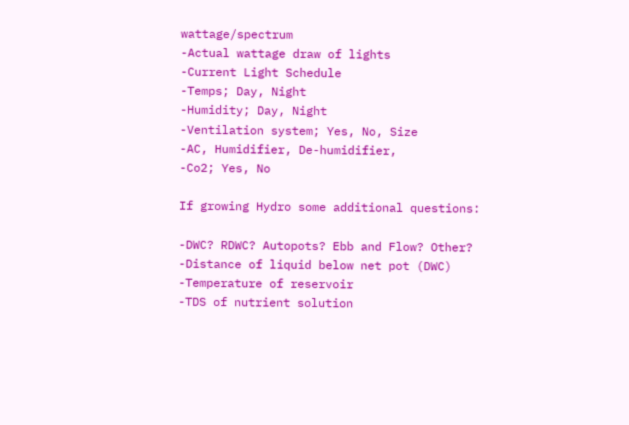wattage/spectrum
-Actual wattage draw of lights
-Current Light Schedule
-Temps; Day, Night
-Humidity; Day, Night
-Ventilation system; Yes, No, Size
-AC, Humidifier, De-humidifier,
-Co2; Yes, No

If growing Hydro some additional questions:

-DWC? RDWC? Autopots? Ebb and Flow? Other?
-Distance of liquid below net pot (DWC)
-Temperature of reservoir
-TDS of nutrient solution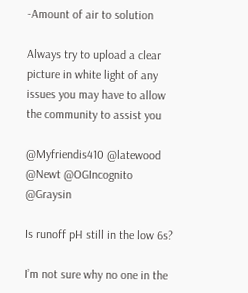-Amount of air to solution

Always try to upload a clear picture in white light of any issues you may have to allow the community to assist you

@Myfriendis410 @latewood @Newt @OGIncognito @Graysin

Is runoff pH still in the low 6s?

I’m not sure why no one in the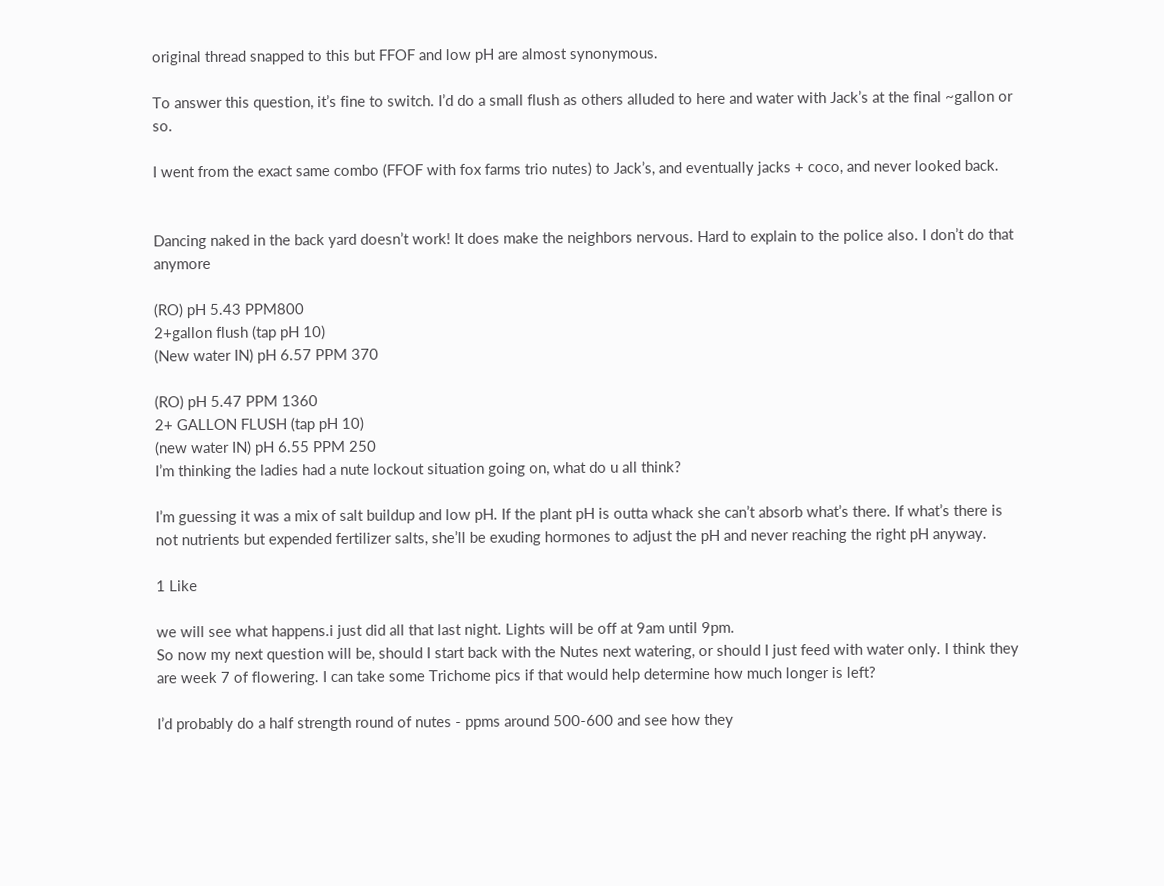original thread snapped to this but FFOF and low pH are almost synonymous.

To answer this question, it’s fine to switch. I’d do a small flush as others alluded to here and water with Jack’s at the final ~gallon or so.

I went from the exact same combo (FFOF with fox farms trio nutes) to Jack’s, and eventually jacks + coco, and never looked back.


Dancing naked in the back yard doesn’t work! It does make the neighbors nervous. Hard to explain to the police also. I don’t do that anymore

(RO) pH 5.43 PPM800
2+gallon flush (tap pH 10)
(New water IN) pH 6.57 PPM 370

(RO) pH 5.47 PPM 1360
2+ GALLON FLUSH (tap pH 10)
(new water IN) pH 6.55 PPM 250
I’m thinking the ladies had a nute lockout situation going on, what do u all think?

I’m guessing it was a mix of salt buildup and low pH. If the plant pH is outta whack she can’t absorb what’s there. If what’s there is not nutrients but expended fertilizer salts, she’ll be exuding hormones to adjust the pH and never reaching the right pH anyway.

1 Like

we will see what happens.i just did all that last night. Lights will be off at 9am until 9pm.
So now my next question will be, should I start back with the Nutes next watering, or should I just feed with water only. I think they are week 7 of flowering. I can take some Trichome pics if that would help determine how much longer is left?

I’d probably do a half strength round of nutes - ppms around 500-600 and see how they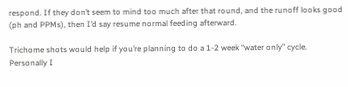respond. If they don’t seem to mind too much after that round, and the runoff looks good (ph and PPMs), then I’d say resume normal feeding afterward.

Trichome shots would help if you’re planning to do a 1-2 week “water only” cycle. Personally I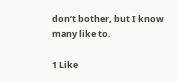don’t bother, but I know many like to.

1 Like